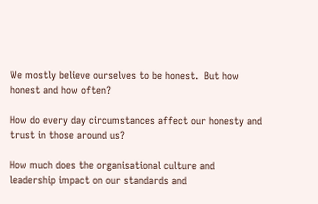We mostly believe ourselves to be honest.  But how honest and how often?

How do every day circumstances affect our honesty and trust in those around us?

How much does the organisational culture and leadership impact on our standards and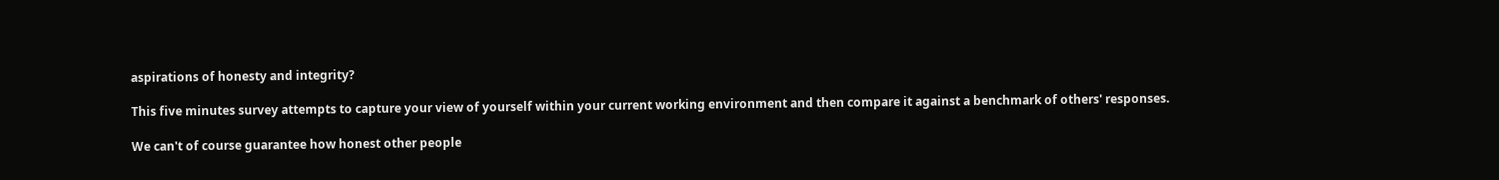aspirations of honesty and integrity?

This five minutes survey attempts to capture your view of yourself within your current working environment and then compare it against a benchmark of others' responses.

We can't of course guarantee how honest other people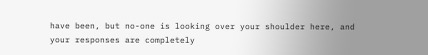have been, but no-one is looking over your shoulder here, and your responses are completely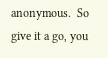anonymous.  So give it a go, you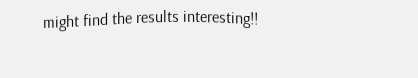might find the results interesting!!